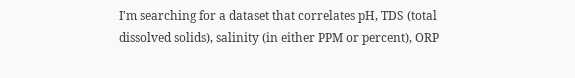I'm searching for a dataset that correlates pH, TDS (total dissolved solids), salinity (in either PPM or percent), ORP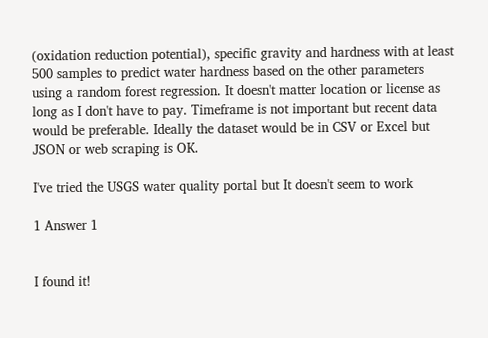(oxidation reduction potential), specific gravity and hardness with at least 500 samples to predict water hardness based on the other parameters using a random forest regression. It doesn't matter location or license as long as I don't have to pay. Timeframe is not important but recent data would be preferable. Ideally the dataset would be in CSV or Excel but JSON or web scraping is OK.

I've tried the USGS water quality portal but It doesn't seem to work

1 Answer 1


I found it!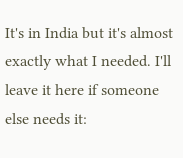It's in India but it's almost exactly what I needed. I'll leave it here if someone else needs it: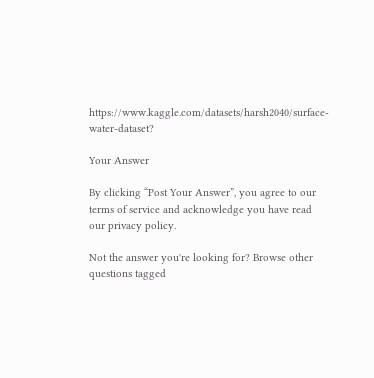https://www.kaggle.com/datasets/harsh2040/surface-water-dataset?

Your Answer

By clicking “Post Your Answer”, you agree to our terms of service and acknowledge you have read our privacy policy.

Not the answer you're looking for? Browse other questions tagged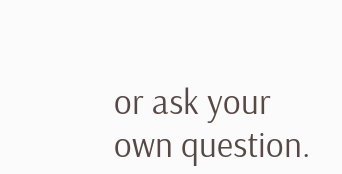or ask your own question.